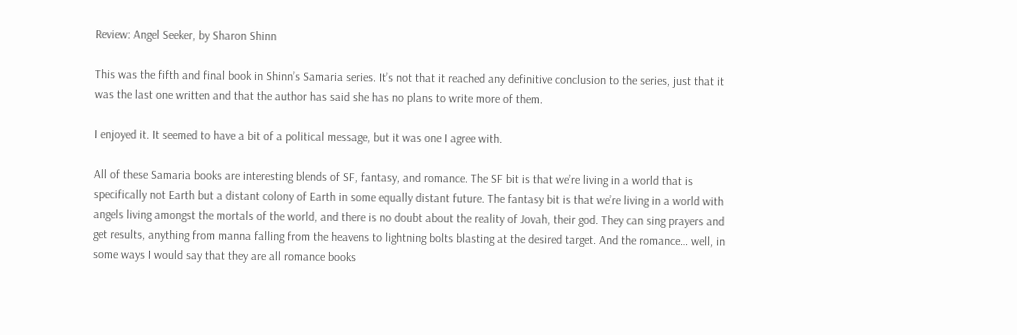Review: Angel Seeker, by Sharon Shinn

This was the fifth and final book in Shinn’s Samaria series. It’s not that it reached any definitive conclusion to the series, just that it was the last one written and that the author has said she has no plans to write more of them.

I enjoyed it. It seemed to have a bit of a political message, but it was one I agree with.

All of these Samaria books are interesting blends of SF, fantasy, and romance. The SF bit is that we’re living in a world that is specifically not Earth but a distant colony of Earth in some equally distant future. The fantasy bit is that we’re living in a world with angels living amongst the mortals of the world, and there is no doubt about the reality of Jovah, their god. They can sing prayers and get results, anything from manna falling from the heavens to lightning bolts blasting at the desired target. And the romance… well, in some ways I would say that they are all romance books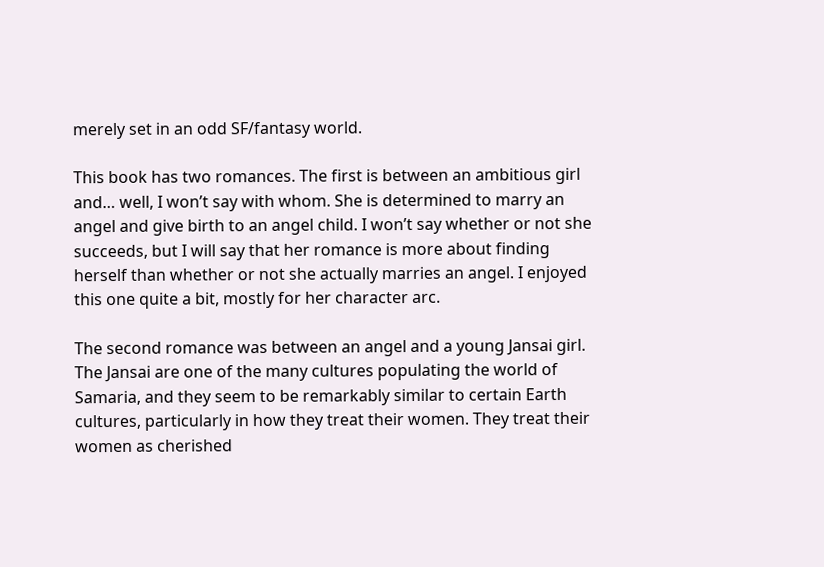merely set in an odd SF/fantasy world.

This book has two romances. The first is between an ambitious girl and… well, I won’t say with whom. She is determined to marry an angel and give birth to an angel child. I won’t say whether or not she succeeds, but I will say that her romance is more about finding herself than whether or not she actually marries an angel. I enjoyed this one quite a bit, mostly for her character arc.

The second romance was between an angel and a young Jansai girl. The Jansai are one of the many cultures populating the world of Samaria, and they seem to be remarkably similar to certain Earth cultures, particularly in how they treat their women. They treat their women as cherished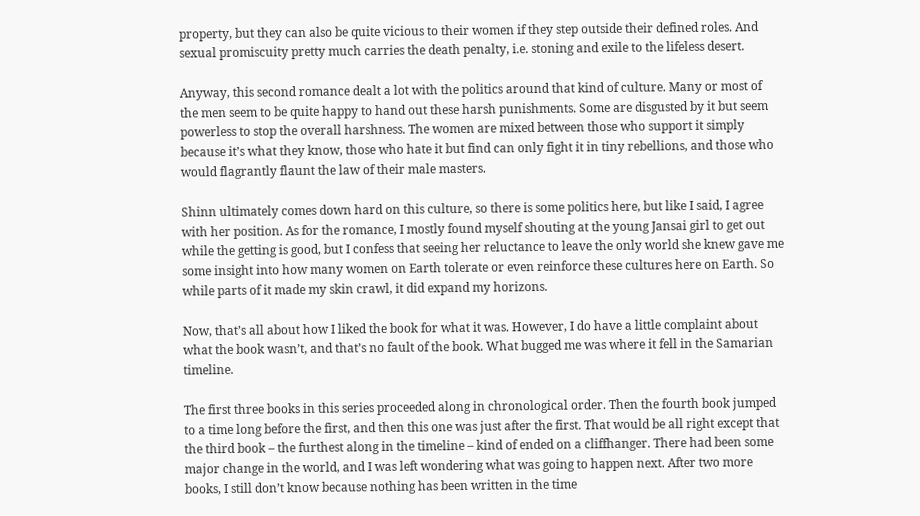property, but they can also be quite vicious to their women if they step outside their defined roles. And sexual promiscuity pretty much carries the death penalty, i.e. stoning and exile to the lifeless desert.

Anyway, this second romance dealt a lot with the politics around that kind of culture. Many or most of the men seem to be quite happy to hand out these harsh punishments. Some are disgusted by it but seem powerless to stop the overall harshness. The women are mixed between those who support it simply because it’s what they know, those who hate it but find can only fight it in tiny rebellions, and those who would flagrantly flaunt the law of their male masters.

Shinn ultimately comes down hard on this culture, so there is some politics here, but like I said, I agree with her position. As for the romance, I mostly found myself shouting at the young Jansai girl to get out while the getting is good, but I confess that seeing her reluctance to leave the only world she knew gave me some insight into how many women on Earth tolerate or even reinforce these cultures here on Earth. So while parts of it made my skin crawl, it did expand my horizons.

Now, that’s all about how I liked the book for what it was. However, I do have a little complaint about what the book wasn’t, and that’s no fault of the book. What bugged me was where it fell in the Samarian timeline.

The first three books in this series proceeded along in chronological order. Then the fourth book jumped to a time long before the first, and then this one was just after the first. That would be all right except that the third book – the furthest along in the timeline – kind of ended on a cliffhanger. There had been some major change in the world, and I was left wondering what was going to happen next. After two more books, I still don’t know because nothing has been written in the time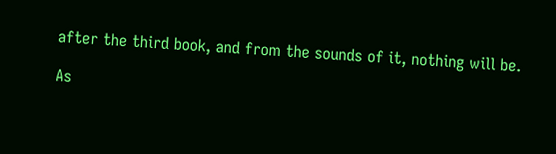after the third book, and from the sounds of it, nothing will be.

As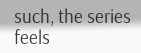such, the series feels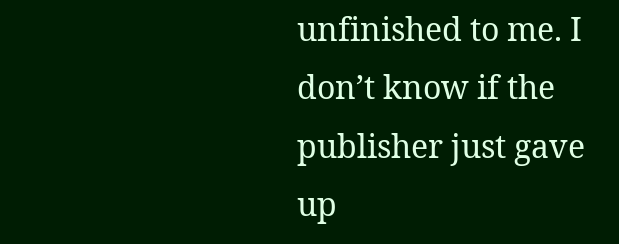unfinished to me. I don’t know if the publisher just gave up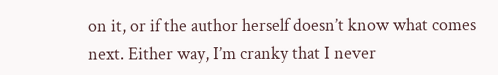on it, or if the author herself doesn’t know what comes next. Either way, I’m cranky that I never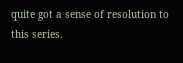quite got a sense of resolution to this series.